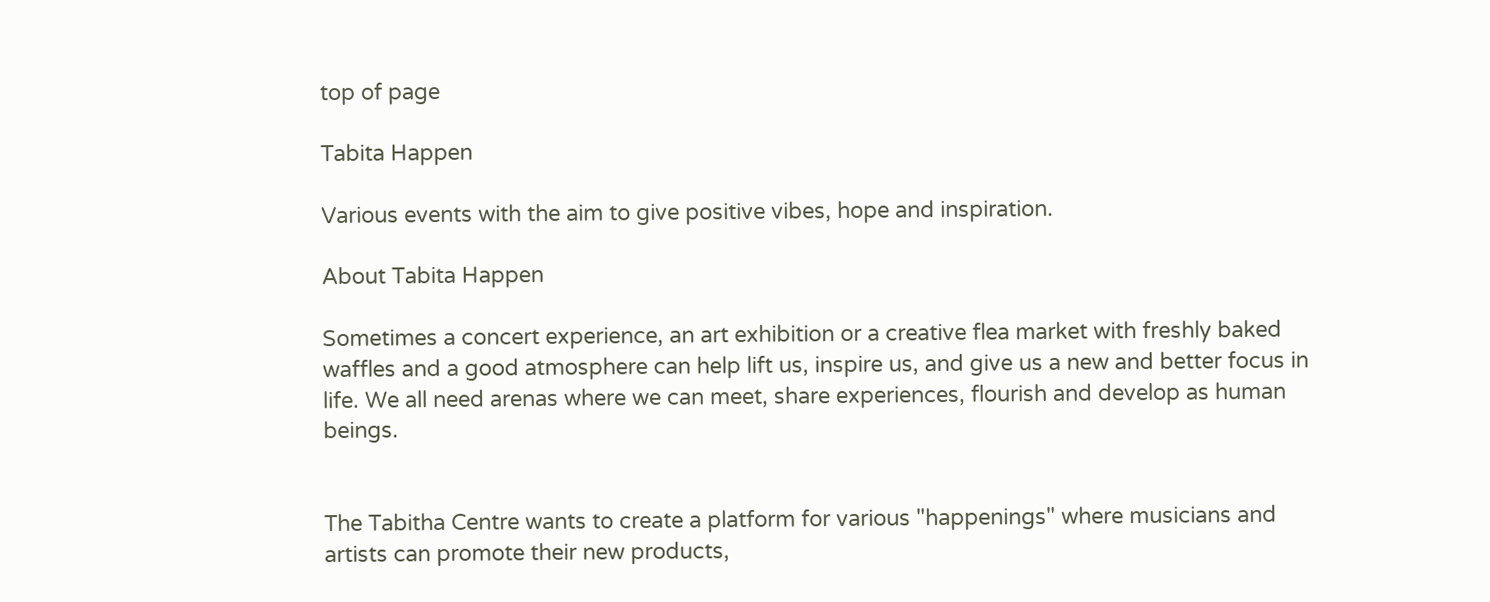top of page

Tabita Happen

Various events with the aim to give positive vibes, hope and inspiration.

About Tabita Happen

Sometimes a concert experience, an art exhibition or a creative flea market with freshly baked waffles and a good atmosphere can help lift us, inspire us, and give us a new and better focus in life. We all need arenas where we can meet, share experiences, flourish and develop as human beings.


The Tabitha Centre wants to create a platform for various "happenings" where musicians and artists can promote their new products,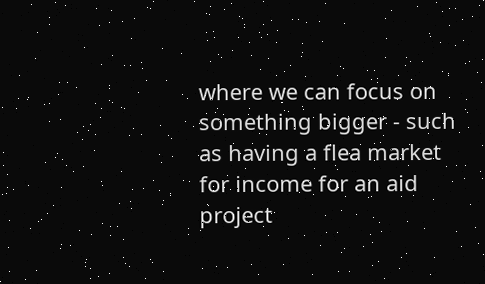where we can focus on something bigger - such as having a flea market for income for an aid project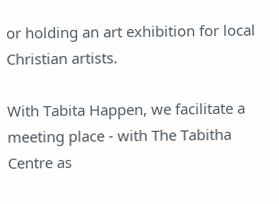or holding an art exhibition for local Christian artists.

With Tabita Happen, we facilitate a meeting place - with The Tabitha Centre as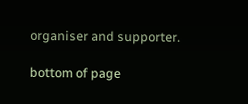organiser and supporter.

bottom of page